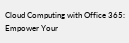Cloud Computing with Office 365: Empower Your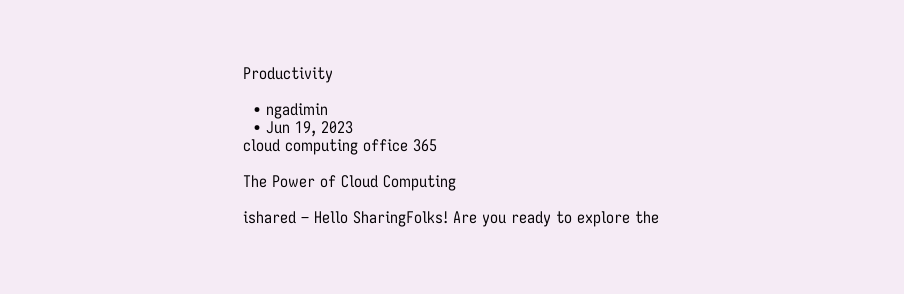Productivity

  • ngadimin
  • Jun 19, 2023
cloud computing office 365

The Power of Cloud Computing

ishared – Hello SharingFolks! Are you ready to explore the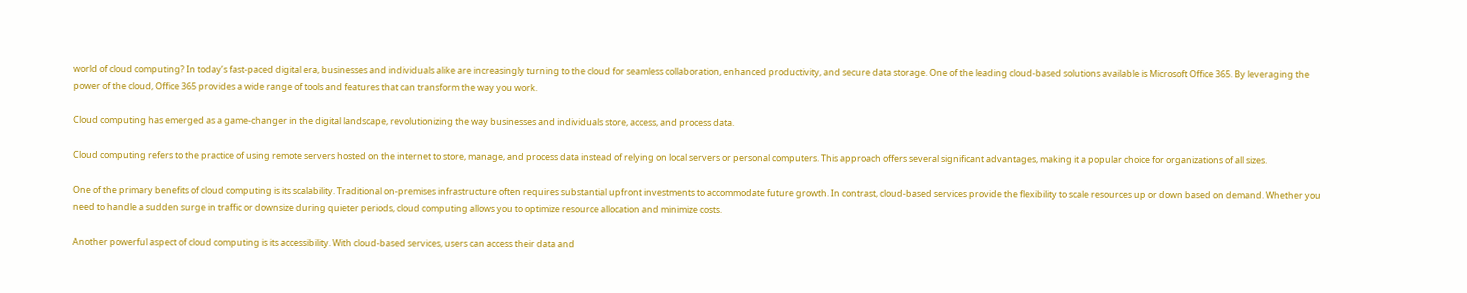world of cloud computing? In today’s fast-paced digital era, businesses and individuals alike are increasingly turning to the cloud for seamless collaboration, enhanced productivity, and secure data storage. One of the leading cloud-based solutions available is Microsoft Office 365. By leveraging the power of the cloud, Office 365 provides a wide range of tools and features that can transform the way you work.

Cloud computing has emerged as a game-changer in the digital landscape, revolutionizing the way businesses and individuals store, access, and process data.

Cloud computing refers to the practice of using remote servers hosted on the internet to store, manage, and process data instead of relying on local servers or personal computers. This approach offers several significant advantages, making it a popular choice for organizations of all sizes.

One of the primary benefits of cloud computing is its scalability. Traditional on-premises infrastructure often requires substantial upfront investments to accommodate future growth. In contrast, cloud-based services provide the flexibility to scale resources up or down based on demand. Whether you need to handle a sudden surge in traffic or downsize during quieter periods, cloud computing allows you to optimize resource allocation and minimize costs.

Another powerful aspect of cloud computing is its accessibility. With cloud-based services, users can access their data and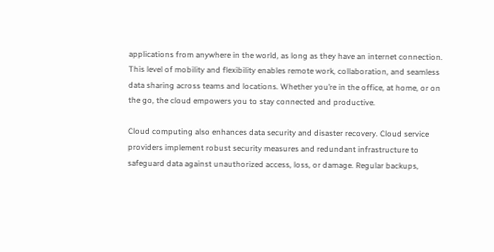applications from anywhere in the world, as long as they have an internet connection. This level of mobility and flexibility enables remote work, collaboration, and seamless data sharing across teams and locations. Whether you’re in the office, at home, or on the go, the cloud empowers you to stay connected and productive.

Cloud computing also enhances data security and disaster recovery. Cloud service providers implement robust security measures and redundant infrastructure to safeguard data against unauthorized access, loss, or damage. Regular backups,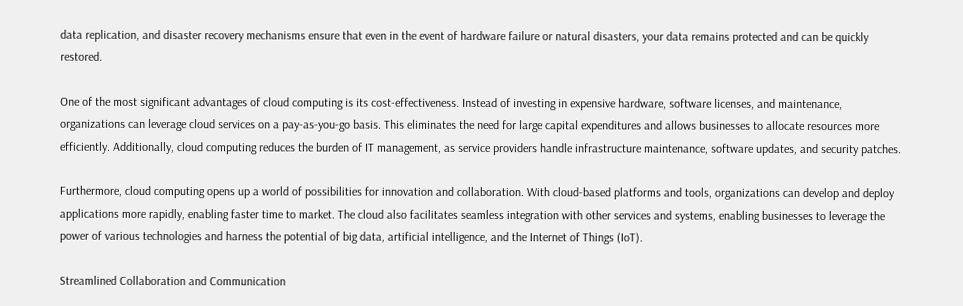data replication, and disaster recovery mechanisms ensure that even in the event of hardware failure or natural disasters, your data remains protected and can be quickly restored.

One of the most significant advantages of cloud computing is its cost-effectiveness. Instead of investing in expensive hardware, software licenses, and maintenance, organizations can leverage cloud services on a pay-as-you-go basis. This eliminates the need for large capital expenditures and allows businesses to allocate resources more efficiently. Additionally, cloud computing reduces the burden of IT management, as service providers handle infrastructure maintenance, software updates, and security patches.

Furthermore, cloud computing opens up a world of possibilities for innovation and collaboration. With cloud-based platforms and tools, organizations can develop and deploy applications more rapidly, enabling faster time to market. The cloud also facilitates seamless integration with other services and systems, enabling businesses to leverage the power of various technologies and harness the potential of big data, artificial intelligence, and the Internet of Things (IoT).

Streamlined Collaboration and Communication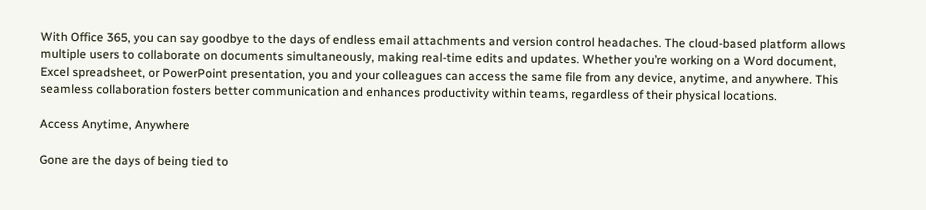With Office 365, you can say goodbye to the days of endless email attachments and version control headaches. The cloud-based platform allows multiple users to collaborate on documents simultaneously, making real-time edits and updates. Whether you’re working on a Word document, Excel spreadsheet, or PowerPoint presentation, you and your colleagues can access the same file from any device, anytime, and anywhere. This seamless collaboration fosters better communication and enhances productivity within teams, regardless of their physical locations.

Access Anytime, Anywhere

Gone are the days of being tied to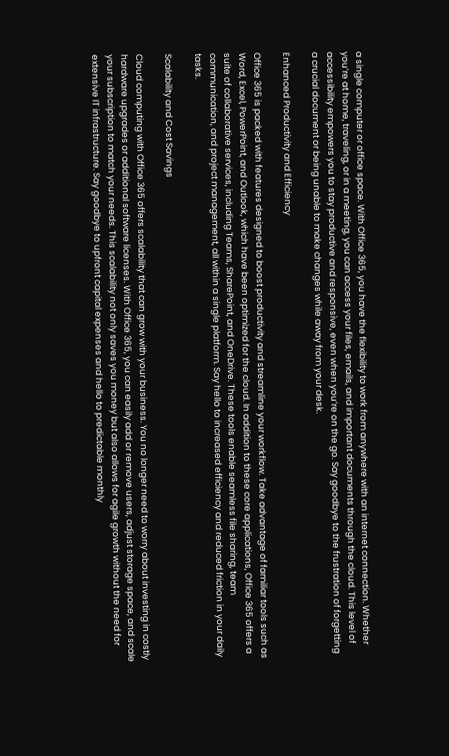a single computer or office space. With Office 365, you have the flexibility to work from anywhere with an internet connection. Whether you’re at home, traveling, or in a meeting, you can access your files, emails, and important documents through the cloud. This level of accessibility empowers you to stay productive and responsive, even when you’re on the go. Say goodbye to the frustration of forgetting a crucial document or being unable to make changes while away from your desk.

Enhanced Productivity and Efficiency

Office 365 is packed with features designed to boost productivity and streamline your workflow. Take advantage of familiar tools such as Word, Excel, PowerPoint, and Outlook, which have been optimized for the cloud. In addition to these core applications, Office 365 offers a suite of collaborative services, including Teams, SharePoint, and OneDrive. These tools enable seamless file sharing, team communication, and project management, all within a single platform. Say hello to increased efficiency and reduced friction in your daily tasks.

Scalability and Cost Savings

Cloud computing with Office 365 offers scalability that can grow with your business. You no longer need to worry about investing in costly hardware upgrades or additional software licenses. With Office 365, you can easily add or remove users, adjust storage space, and scale your subscription to match your needs. This scalability not only saves you money but also allows for agile growth without the need for extensive IT infrastructure. Say goodbye to upfront capital expenses and hello to predictable monthly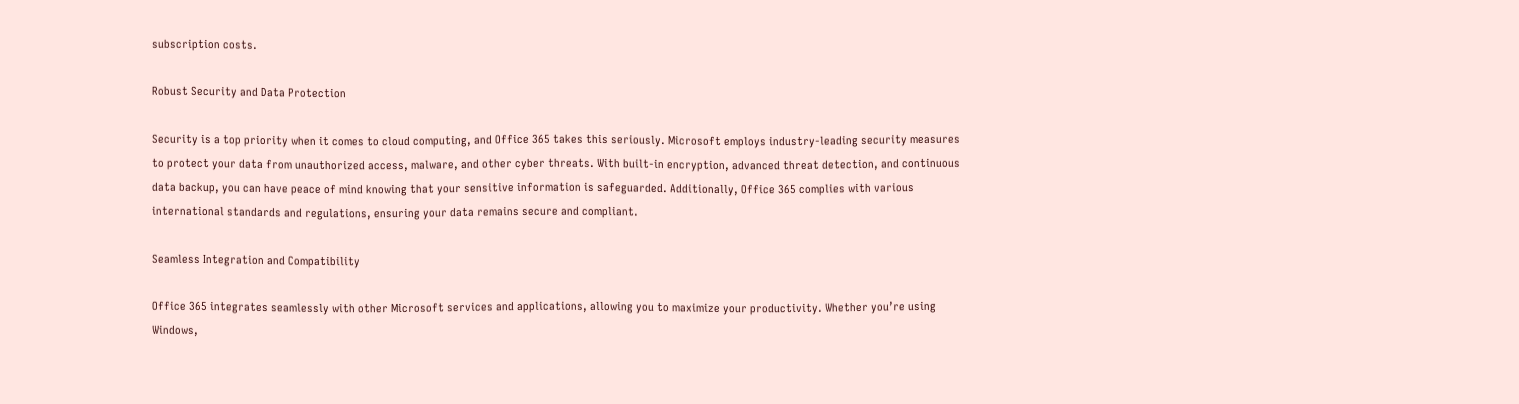subscription costs.

Robust Security and Data Protection

Security is a top priority when it comes to cloud computing, and Office 365 takes this seriously. Microsoft employs industry-leading security measures to protect your data from unauthorized access, malware, and other cyber threats. With built-in encryption, advanced threat detection, and continuous data backup, you can have peace of mind knowing that your sensitive information is safeguarded. Additionally, Office 365 complies with various international standards and regulations, ensuring your data remains secure and compliant.

Seamless Integration and Compatibility

Office 365 integrates seamlessly with other Microsoft services and applications, allowing you to maximize your productivity. Whether you’re using Windows,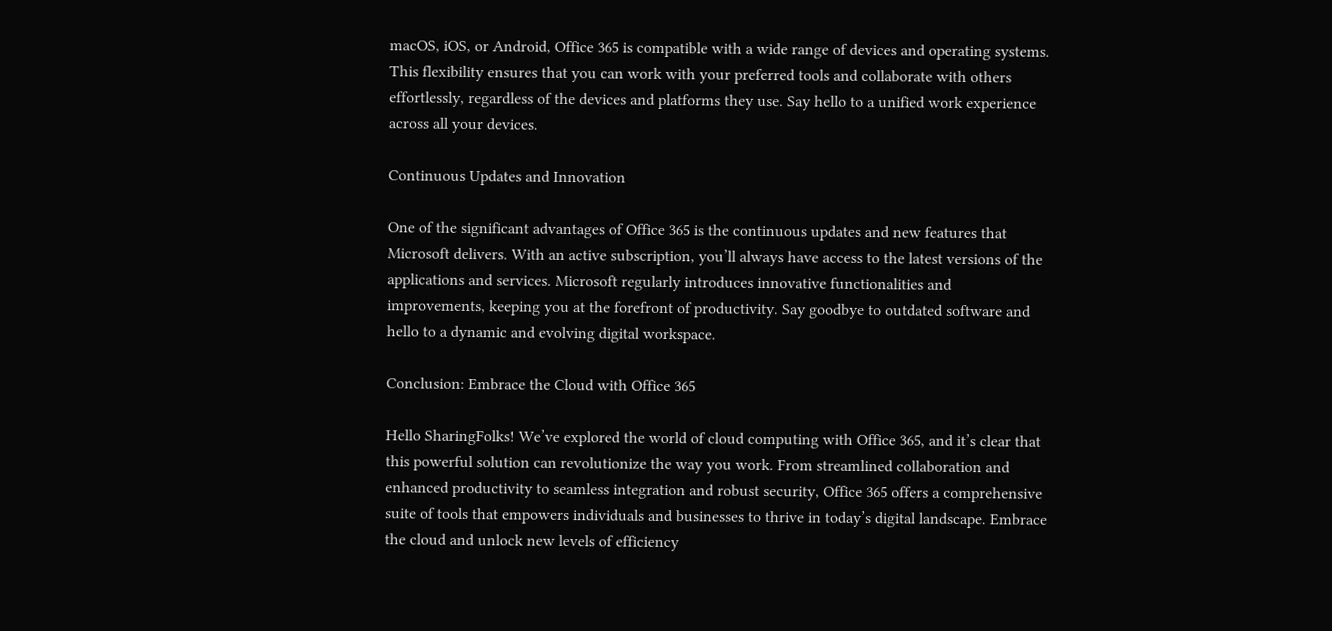macOS, iOS, or Android, Office 365 is compatible with a wide range of devices and operating systems. This flexibility ensures that you can work with your preferred tools and collaborate with others effortlessly, regardless of the devices and platforms they use. Say hello to a unified work experience across all your devices.

Continuous Updates and Innovation

One of the significant advantages of Office 365 is the continuous updates and new features that Microsoft delivers. With an active subscription, you’ll always have access to the latest versions of the applications and services. Microsoft regularly introduces innovative functionalities and improvements, keeping you at the forefront of productivity. Say goodbye to outdated software and hello to a dynamic and evolving digital workspace.

Conclusion: Embrace the Cloud with Office 365

Hello SharingFolks! We’ve explored the world of cloud computing with Office 365, and it’s clear that this powerful solution can revolutionize the way you work. From streamlined collaboration and enhanced productivity to seamless integration and robust security, Office 365 offers a comprehensive suite of tools that empowers individuals and businesses to thrive in today’s digital landscape. Embrace the cloud and unlock new levels of efficiency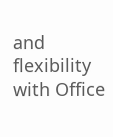and flexibility with Office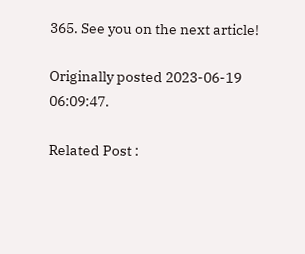365. See you on the next article!

Originally posted 2023-06-19 06:09:47.

Related Post :